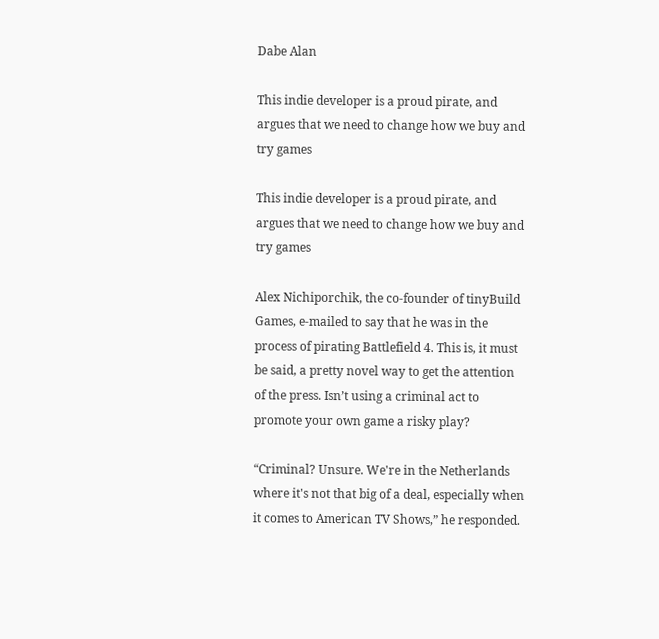Dabe Alan

This indie developer is a proud pirate, and argues that we need to change how we buy and try games

This indie developer is a proud pirate, and argues that we need to change how we buy and try games

Alex Nichiporchik, the co-founder of tinyBuild Games, e-mailed to say that he was in the process of pirating Battlefield 4. This is, it must be said, a pretty novel way to get the attention of the press. Isn’t using a criminal act to promote your own game a risky play?

“Criminal? Unsure. We're in the Netherlands where it's not that big of a deal, especially when it comes to American TV Shows,” he responded.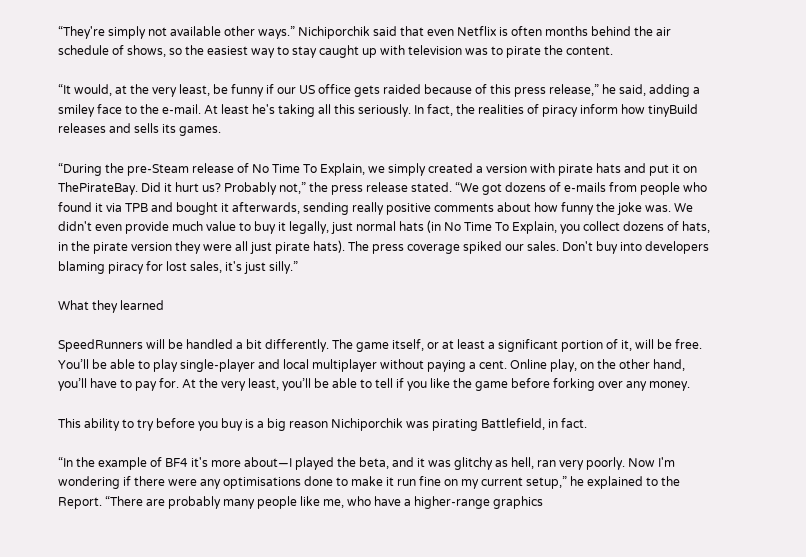“They're simply not available other ways.” Nichiporchik said that even Netflix is often months behind the air schedule of shows, so the easiest way to stay caught up with television was to pirate the content.

“It would, at the very least, be funny if our US office gets raided because of this press release,” he said, adding a smiley face to the e-mail. At least he's taking all this seriously. In fact, the realities of piracy inform how tinyBuild releases and sells its games.

“During the pre-Steam release of No Time To Explain, we simply created a version with pirate hats and put it on ThePirateBay. Did it hurt us? Probably not,” the press release stated. “We got dozens of e-mails from people who found it via TPB and bought it afterwards, sending really positive comments about how funny the joke was. We didn't even provide much value to buy it legally, just normal hats (in No Time To Explain, you collect dozens of hats, in the pirate version they were all just pirate hats). The press coverage spiked our sales. Don't buy into developers blaming piracy for lost sales, it's just silly.”

What they learned

SpeedRunners will be handled a bit differently. The game itself, or at least a significant portion of it, will be free. You’ll be able to play single-player and local multiplayer without paying a cent. Online play, on the other hand, you’ll have to pay for. At the very least, you’ll be able to tell if you like the game before forking over any money.

This ability to try before you buy is a big reason Nichiporchik was pirating Battlefield, in fact.

“In the example of BF4 it's more about—I played the beta, and it was glitchy as hell, ran very poorly. Now I'm wondering if there were any optimisations done to make it run fine on my current setup,” he explained to the Report. “There are probably many people like me, who have a higher-range graphics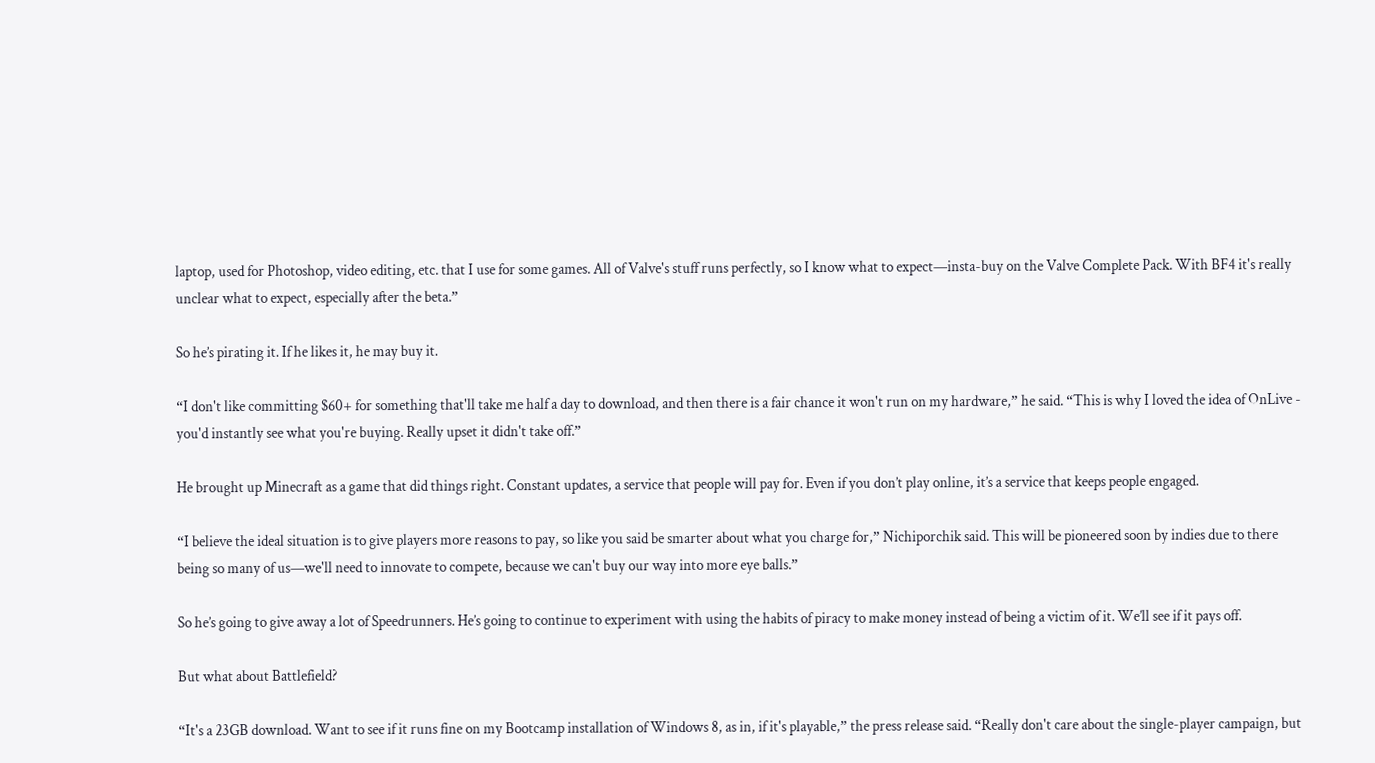laptop, used for Photoshop, video editing, etc. that I use for some games. All of Valve's stuff runs perfectly, so I know what to expect—insta-buy on the Valve Complete Pack. With BF4 it's really unclear what to expect, especially after the beta.”

So he’s pirating it. If he likes it, he may buy it.

“I don't like committing $60+ for something that'll take me half a day to download, and then there is a fair chance it won't run on my hardware,” he said. “This is why I loved the idea of OnLive - you'd instantly see what you're buying. Really upset it didn't take off.”

He brought up Minecraft as a game that did things right. Constant updates, a service that people will pay for. Even if you don’t play online, it’s a service that keeps people engaged.

“I believe the ideal situation is to give players more reasons to pay, so like you said be smarter about what you charge for,” Nichiporchik said. This will be pioneered soon by indies due to there being so many of us—we'll need to innovate to compete, because we can't buy our way into more eye balls.”

So he’s going to give away a lot of Speedrunners. He’s going to continue to experiment with using the habits of piracy to make money instead of being a victim of it. We’ll see if it pays off.

But what about Battlefield?

“It's a 23GB download. Want to see if it runs fine on my Bootcamp installation of Windows 8, as in, if it's playable,” the press release said. “Really don't care about the single-player campaign, but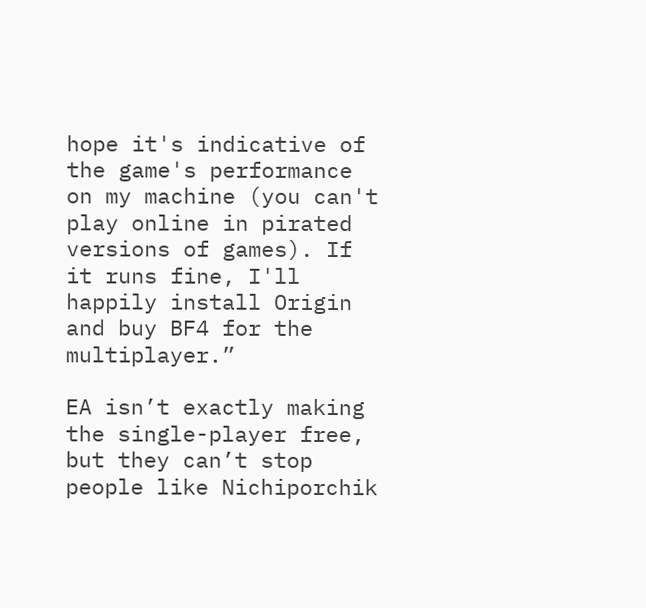hope it's indicative of the game's performance on my machine (you can't play online in pirated versions of games). If it runs fine, I'll happily install Origin and buy BF4 for the multiplayer.”

EA isn’t exactly making the single-player free, but they can’t stop people like Nichiporchik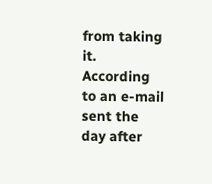from taking it. According to an e-mail sent the day after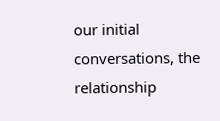our initial conversations, the relationship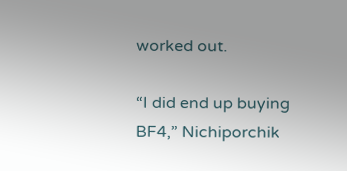worked out.

“I did end up buying BF4,” Nichiporchik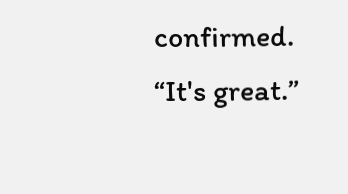confirmed. “It's great.”